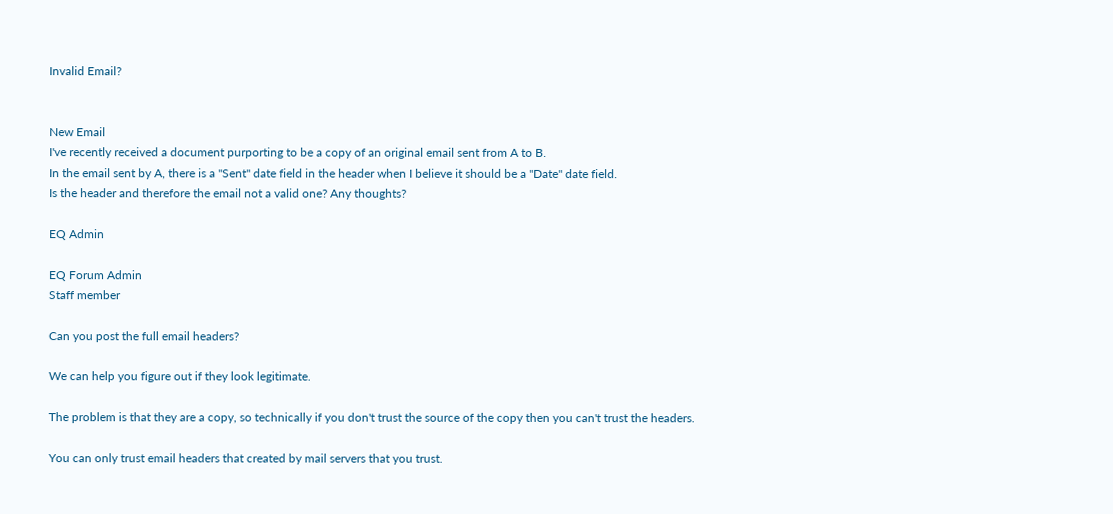Invalid Email?


New Email
I've recently received a document purporting to be a copy of an original email sent from A to B.
In the email sent by A, there is a "Sent" date field in the header when I believe it should be a "Date" date field.
Is the header and therefore the email not a valid one? Any thoughts?

EQ Admin

EQ Forum Admin
Staff member

Can you post the full email headers?

We can help you figure out if they look legitimate.

The problem is that they are a copy, so technically if you don't trust the source of the copy then you can't trust the headers.

You can only trust email headers that created by mail servers that you trust.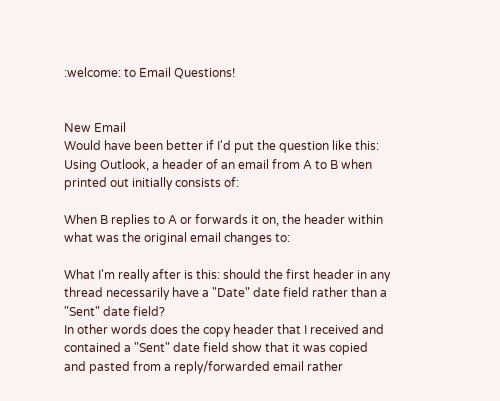:welcome: to Email Questions!


New Email
Would have been better if I'd put the question like this:
Using Outlook, a header of an email from A to B when printed out initially consists of:

When B replies to A or forwards it on, the header within what was the original email changes to:

What I'm really after is this: should the first header in any thread necessarily have a "Date" date field rather than a "Sent" date field?
In other words does the copy header that I received and contained a "Sent" date field show that it was copied and pasted from a reply/forwarded email rather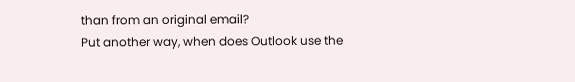than from an original email?
Put another way, when does Outlook use the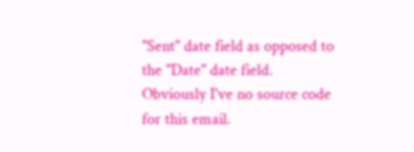"Sent" date field as opposed to the "Date" date field.
Obviously I've no source code for this email.